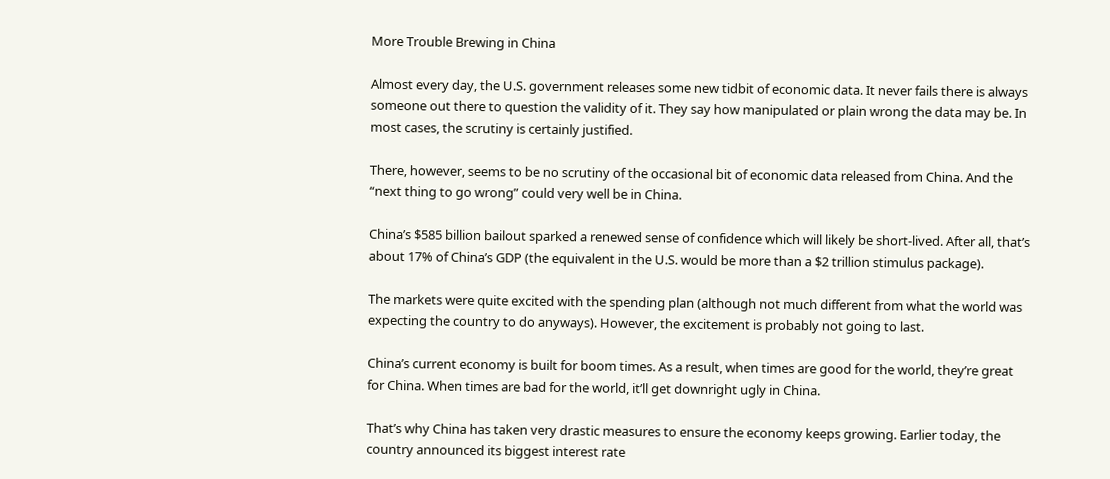More Trouble Brewing in China

Almost every day, the U.S. government releases some new tidbit of economic data. It never fails there is always someone out there to question the validity of it. They say how manipulated or plain wrong the data may be. In most cases, the scrutiny is certainly justified.

There, however, seems to be no scrutiny of the occasional bit of economic data released from China. And the “next thing to go wrong” could very well be in China.

China’s $585 billion bailout sparked a renewed sense of confidence which will likely be short-lived. After all, that’s about 17% of China’s GDP (the equivalent in the U.S. would be more than a $2 trillion stimulus package).

The markets were quite excited with the spending plan (although not much different from what the world was expecting the country to do anyways). However, the excitement is probably not going to last.

China’s current economy is built for boom times. As a result, when times are good for the world, they’re great for China. When times are bad for the world, it’ll get downright ugly in China.

That’s why China has taken very drastic measures to ensure the economy keeps growing. Earlier today, the country announced its biggest interest rate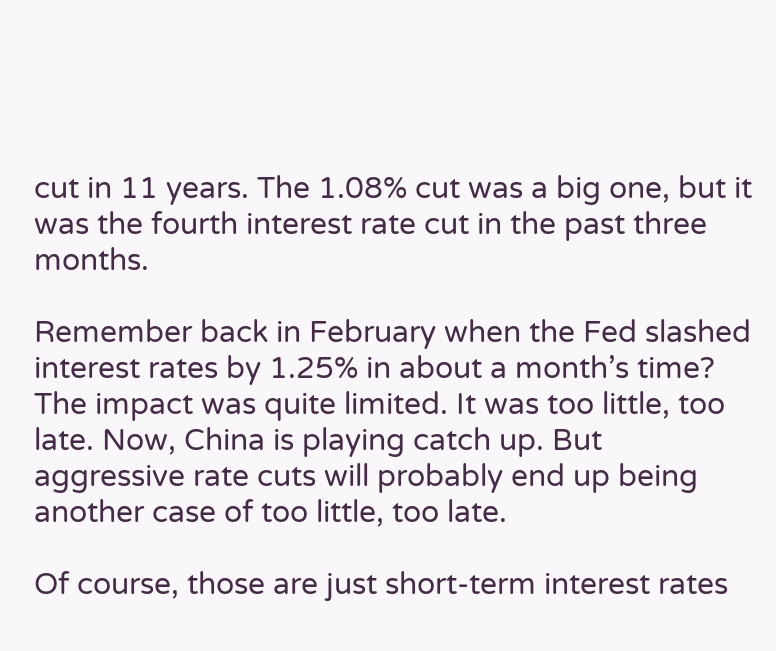cut in 11 years. The 1.08% cut was a big one, but it was the fourth interest rate cut in the past three months.

Remember back in February when the Fed slashed interest rates by 1.25% in about a month’s time? The impact was quite limited. It was too little, too late. Now, China is playing catch up. But aggressive rate cuts will probably end up being another case of too little, too late.

Of course, those are just short-term interest rates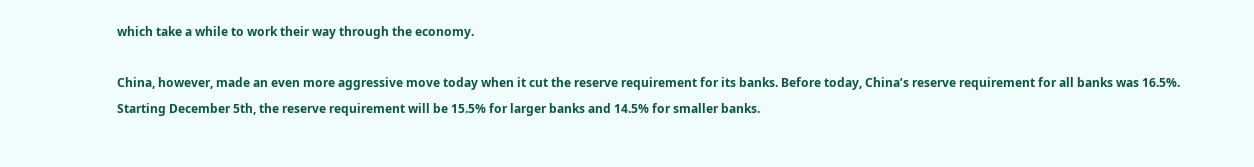which take a while to work their way through the economy.

China, however, made an even more aggressive move today when it cut the reserve requirement for its banks. Before today, China’s reserve requirement for all banks was 16.5%. Starting December 5th, the reserve requirement will be 15.5% for larger banks and 14.5% for smaller banks.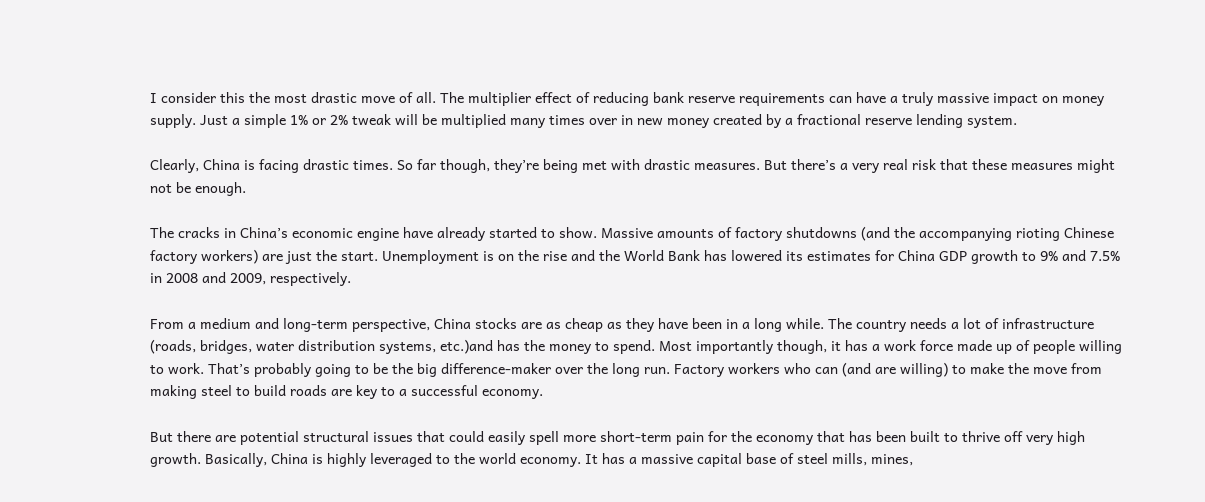I consider this the most drastic move of all. The multiplier effect of reducing bank reserve requirements can have a truly massive impact on money supply. Just a simple 1% or 2% tweak will be multiplied many times over in new money created by a fractional reserve lending system.

Clearly, China is facing drastic times. So far though, they’re being met with drastic measures. But there’s a very real risk that these measures might not be enough.

The cracks in China’s economic engine have already started to show. Massive amounts of factory shutdowns (and the accompanying rioting Chinese factory workers) are just the start. Unemployment is on the rise and the World Bank has lowered its estimates for China GDP growth to 9% and 7.5% in 2008 and 2009, respectively.

From a medium and long-term perspective, China stocks are as cheap as they have been in a long while. The country needs a lot of infrastructure (roads, bridges, water distribution systems, etc.)and has the money to spend. Most importantly though, it has a work force made up of people willing to work. That’s probably going to be the big difference-maker over the long run. Factory workers who can (and are willing) to make the move from making steel to build roads are key to a successful economy.

But there are potential structural issues that could easily spell more short-term pain for the economy that has been built to thrive off very high growth. Basically, China is highly leveraged to the world economy. It has a massive capital base of steel mills, mines,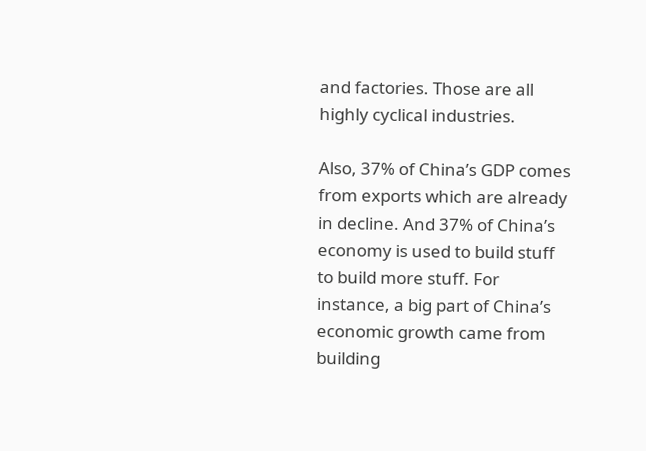and factories. Those are all highly cyclical industries.

Also, 37% of China’s GDP comes from exports which are already in decline. And 37% of China’s economy is used to build stuff to build more stuff. For instance, a big part of China’s economic growth came from building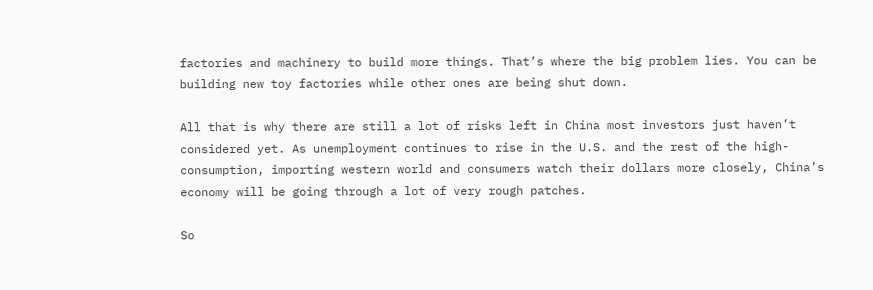factories and machinery to build more things. That’s where the big problem lies. You can be building new toy factories while other ones are being shut down.

All that is why there are still a lot of risks left in China most investors just haven’t considered yet. As unemployment continues to rise in the U.S. and the rest of the high-consumption, importing western world and consumers watch their dollars more closely, China’s economy will be going through a lot of very rough patches.

So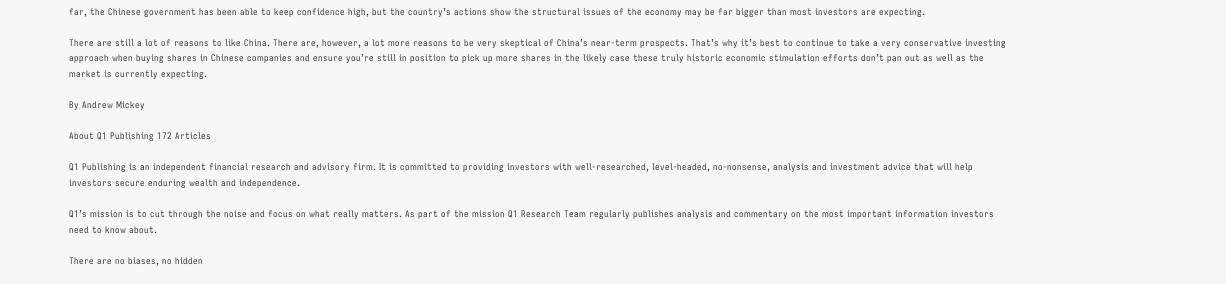far, the Chinese government has been able to keep confidence high, but the country’s actions show the structural issues of the economy may be far bigger than most investors are expecting.

There are still a lot of reasons to like China. There are, however, a lot more reasons to be very skeptical of China’s near-term prospects. That’s why it’s best to continue to take a very conservative investing approach when buying shares in Chinese companies and ensure you’re still in position to pick up more shares in the likely case these truly historic economic stimulation efforts don’t pan out as well as the market is currently expecting.

By Andrew Mickey

About Q1 Publishing 172 Articles

Q1 Publishing is an independent financial research and advisory firm. It is committed to providing investors with well-researched, level-headed, no-nonsense, analysis and investment advice that will help investors secure enduring wealth and independence.

Q1’s mission is to cut through the noise and focus on what really matters. As part of the mission Q1 Research Team regularly publishes analysis and commentary on the most important information investors need to know about.

There are no biases, no hidden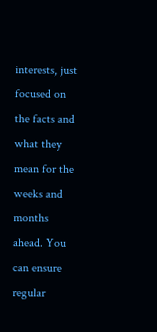interests, just focused on the facts and what they mean for the weeks and months ahead. You can ensure regular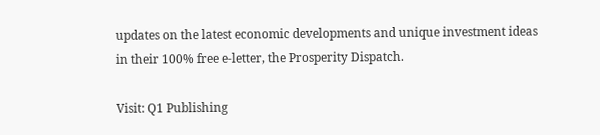updates on the latest economic developments and unique investment ideas in their 100% free e-letter, the Prosperity Dispatch.

Visit: Q1 Publishing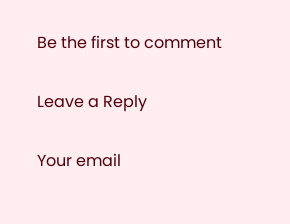Be the first to comment

Leave a Reply

Your email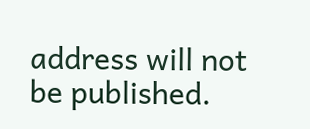address will not be published.